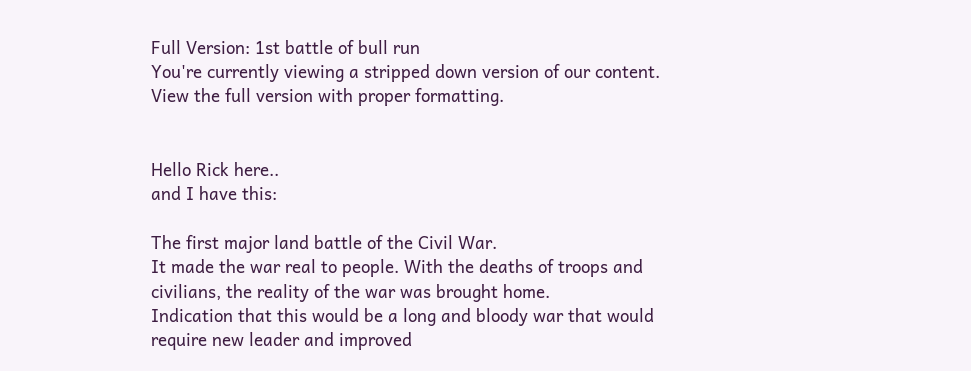Full Version: 1st battle of bull run
You're currently viewing a stripped down version of our content. View the full version with proper formatting.


Hello Rick here..
and I have this:

The first major land battle of the Civil War.
It made the war real to people. With the deaths of troops and civilians, the reality of the war was brought home.
Indication that this would be a long and bloody war that would require new leader and improved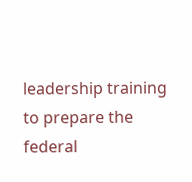leadership training to prepare the federal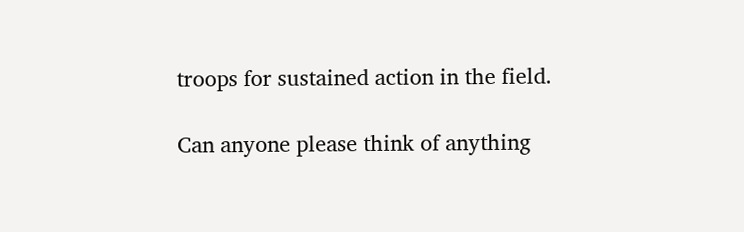troops for sustained action in the field.

Can anyone please think of anything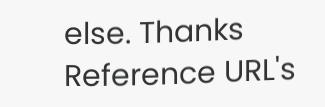else. Thanks
Reference URL's